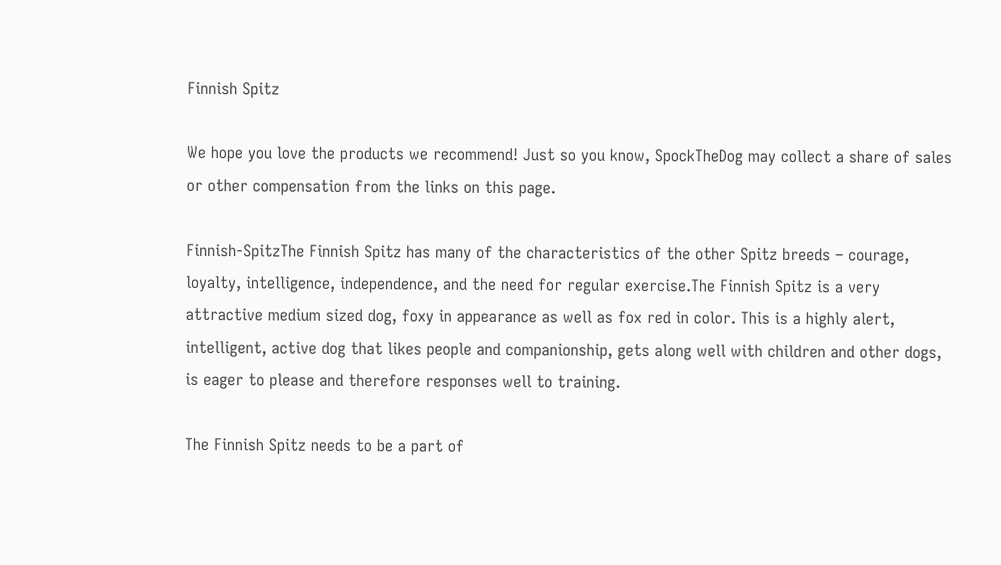Finnish Spitz

We hope you love the products we recommend! Just so you know, SpockTheDog may collect a share of sales or other compensation from the links on this page.

Finnish-SpitzThe Finnish Spitz has many of the characteristics of the other Spitz breeds – courage, loyalty, intelligence, independence, and the need for regular exercise.The Finnish Spitz is a very attractive medium sized dog, foxy in appearance as well as fox red in color. This is a highly alert, intelligent, active dog that likes people and companionship, gets along well with children and other dogs, is eager to please and therefore responses well to training.

The Finnish Spitz needs to be a part of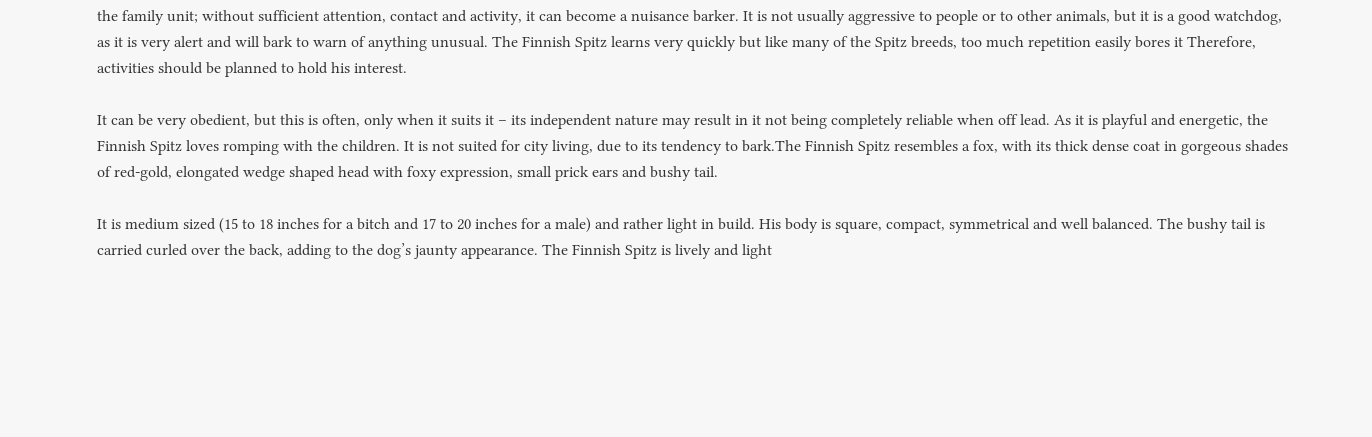the family unit; without sufficient attention, contact and activity, it can become a nuisance barker. It is not usually aggressive to people or to other animals, but it is a good watchdog, as it is very alert and will bark to warn of anything unusual. The Finnish Spitz learns very quickly but like many of the Spitz breeds, too much repetition easily bores it Therefore, activities should be planned to hold his interest.

It can be very obedient, but this is often, only when it suits it – its independent nature may result in it not being completely reliable when off lead. As it is playful and energetic, the Finnish Spitz loves romping with the children. It is not suited for city living, due to its tendency to bark.The Finnish Spitz resembles a fox, with its thick dense coat in gorgeous shades of red-gold, elongated wedge shaped head with foxy expression, small prick ears and bushy tail.

It is medium sized (15 to 18 inches for a bitch and 17 to 20 inches for a male) and rather light in build. His body is square, compact, symmetrical and well balanced. The bushy tail is carried curled over the back, adding to the dog’s jaunty appearance. The Finnish Spitz is lively and light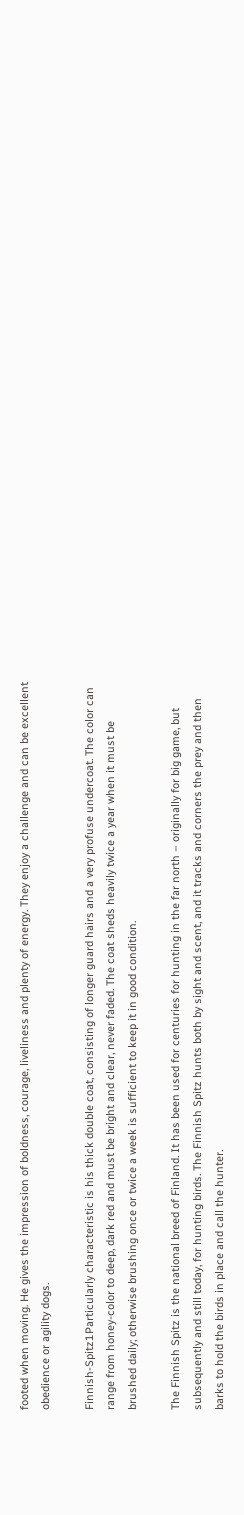footed when moving. He gives the impression of boldness, courage, liveliness and plenty of energy. They enjoy a challenge and can be excellent obedience or agility dogs.

Finnish-Spitz1Particularly characteristic is his thick double coat, consisting of longer guard hairs and a very profuse undercoat. The color can range from honey-color to deep, dark red and must be bright and clear, never faded. The coat sheds heavily twice a year when it must be brushed daily; otherwise brushing once or twice a week is sufficient to keep it in good condition.

The Finnish Spitz is the national breed of Finland. It has been used for centuries for hunting in the far north – originally for big game, but subsequently and still today, for hunting birds. The Finnish Spitz hunts both by sight and scent, and it tracks and corners the prey and then barks to hold the birds in place and call the hunter.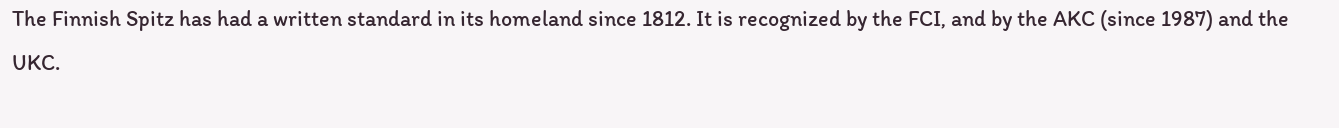The Finnish Spitz has had a written standard in its homeland since 1812. It is recognized by the FCI, and by the AKC (since 1987) and the UKC.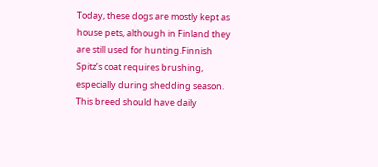Today, these dogs are mostly kept as house pets, although in Finland they are still used for hunting.Finnish Spitz’s coat requires brushing, especially during shedding season. This breed should have daily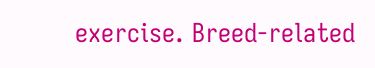exercise. Breed-related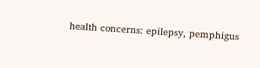health concerns: epilepsy, pemphigus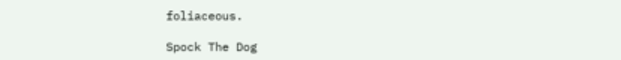foliaceous.

Spock The Dog